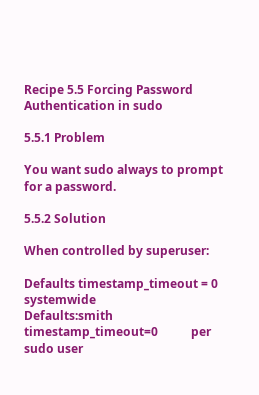Recipe 5.5 Forcing Password Authentication in sudo

5.5.1 Problem

You want sudo always to prompt for a password.

5.5.2 Solution

When controlled by superuser:

Defaults timestamp_timeout = 0                systemwide
Defaults:smith  timestamp_timeout=0           per sudo user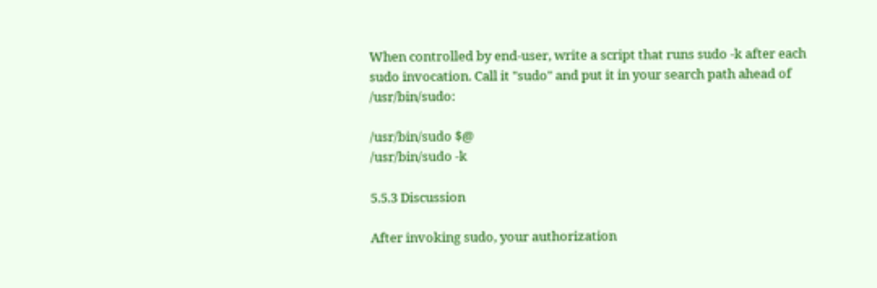When controlled by end-user, write a script that runs sudo -k after each sudo invocation. Call it "sudo" and put it in your search path ahead of /usr/bin/sudo:

/usr/bin/sudo $@
/usr/bin/sudo -k

5.5.3 Discussion

After invoking sudo, your authorization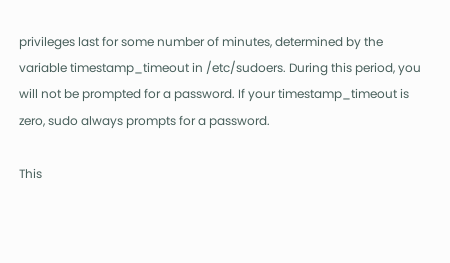privileges last for some number of minutes, determined by the variable timestamp_timeout in /etc/sudoers. During this period, you will not be prompted for a password. If your timestamp_timeout is zero, sudo always prompts for a password.

This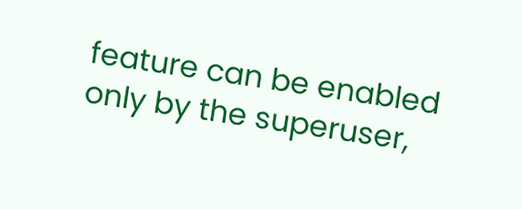feature can be enabled only by the superuser,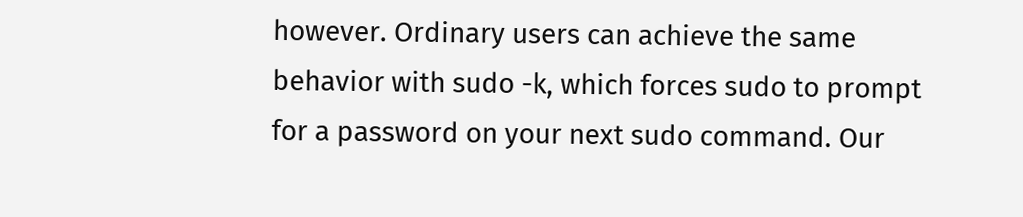however. Ordinary users can achieve the same behavior with sudo -k, which forces sudo to prompt for a password on your next sudo command. Our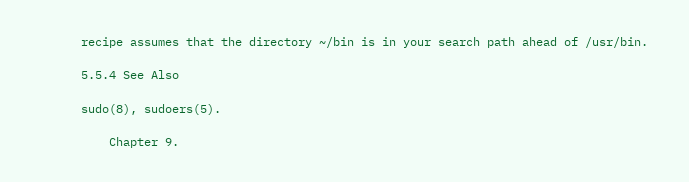recipe assumes that the directory ~/bin is in your search path ahead of /usr/bin.

5.5.4 See Also

sudo(8), sudoers(5).

    Chapter 9.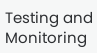Testing and Monitoring